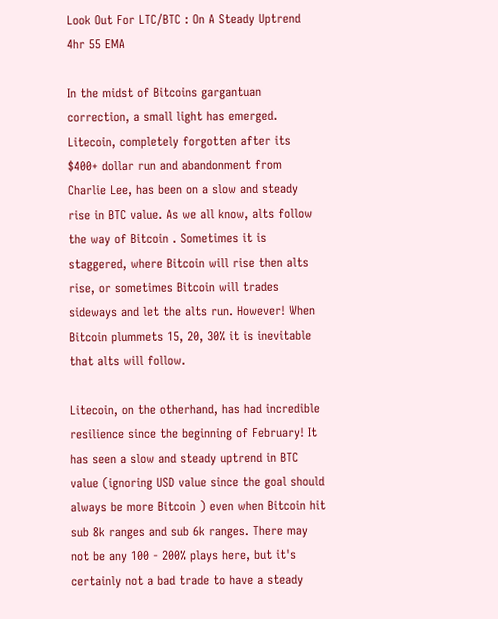Look Out For LTC/BTC : On A Steady Uptrend 4hr 55 EMA

In the midst of Bitcoins gargantuan correction, a small light has emerged. Litecoin, completely forgotten after its $400+ dollar run and abandonment from Charlie Lee, has been on a slow and steady rise in BTC value. As we all know, alts follow the way of Bitcoin . Sometimes it is staggered, where Bitcoin will rise then alts rise, or sometimes Bitcoin will trades sideways and let the alts run. However! When Bitcoin plummets 15, 20, 30% it is inevitable that alts will follow.

Litecoin, on the otherhand, has had incredible resilience since the beginning of February! It has seen a slow and steady uptrend in BTC value (ignoring USD value since the goal should always be more Bitcoin ) even when Bitcoin hit sub 8k ranges and sub 6k ranges. There may not be any 100 - 200% plays here, but it's certainly not a bad trade to have a steady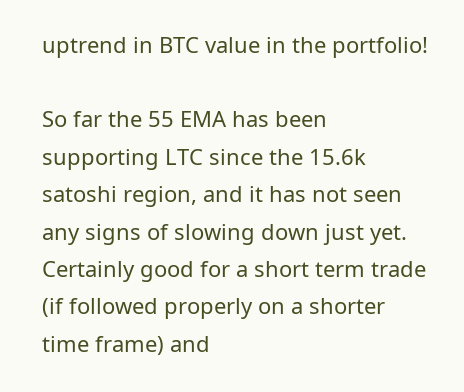uptrend in BTC value in the portfolio!

So far the 55 EMA has been supporting LTC since the 15.6k satoshi region, and it has not seen any signs of slowing down just yet. Certainly good for a short term trade (if followed properly on a shorter time frame) and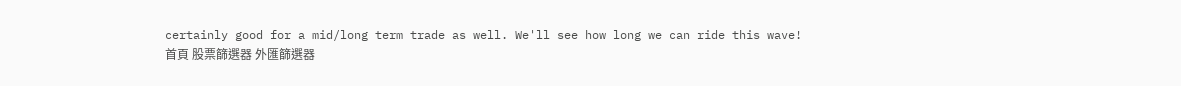certainly good for a mid/long term trade as well. We'll see how long we can ride this wave!
首頁 股票篩選器 外匯篩選器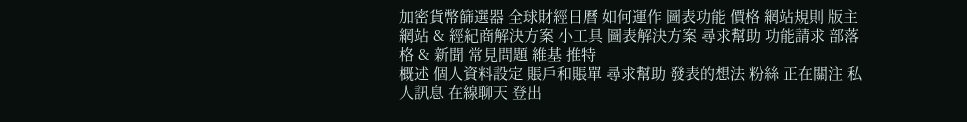加密貨幣篩選器 全球財經日曆 如何運作 圖表功能 價格 網站規則 版主 網站 & 經紀商解決方案 小工具 圖表解決方案 尋求幫助 功能請求 部落格 & 新聞 常見問題 維基 推特
概述 個人資料設定 賬戶和賬單 尋求幫助 發表的想法 粉絲 正在關注 私人訊息 在線聊天 登出